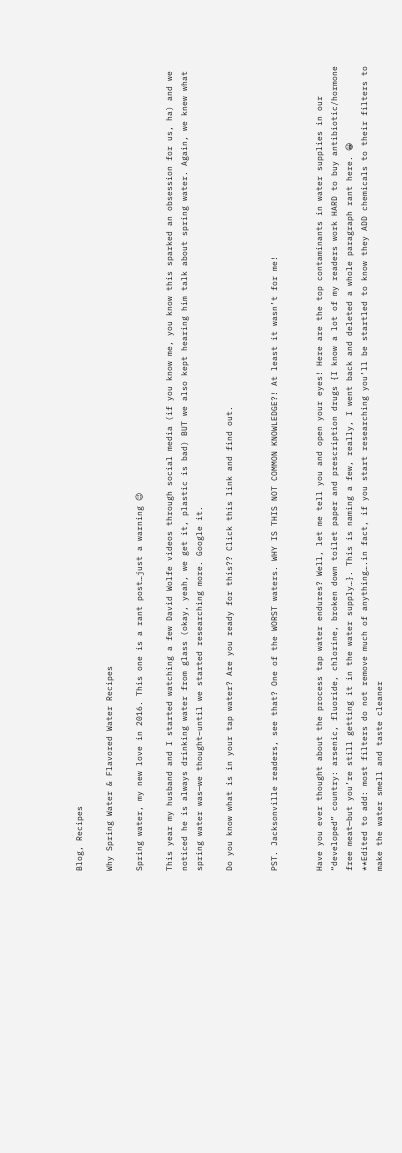Blog, Recipes

Why Spring Water & Flavored Water Recipes

Spring water, my new love in 2016. This one is a rant post…just a warning 😉

This year my husband and I started watching a few David Wolfe videos through social media (if you know me, you know this sparked an obsession for us, ha) and we noticed he is always drinking water from glass (okay, yeah, we get it, plastic is bad) BUT we also kept hearing him talk about spring water. Again, we knew what spring water was—we thought–until we started researching more. Google it.

Do you know what is in your tap water? Are you ready for this?? Click this link and find out.


PST. Jacksonville readers, see that? One of the WORST waters. WHY IS THIS NOT COMMON KNOWLEDGE?! At least it wasn’t for me!


Have you ever thought about the process tap water endures? Well, let me tell you and open your eyes! Here are the top contaminants in water supplies in our “developed” country: arsenic, fluoride, chlorine, broken down toilet paper and prescription drugs {I know a lot of my readers work HARD to buy antibiotic/hormone free meat—but you’re still getting it in the water supply…}. This is naming a few, really, I went back and deleted a whole paragraph rant here. 😀
**Edited to add: most filters do not remove much of anything….in fact, if you start researching you’ll be startled to know they ADD chemicals to their filters to make the water smell and taste cleaner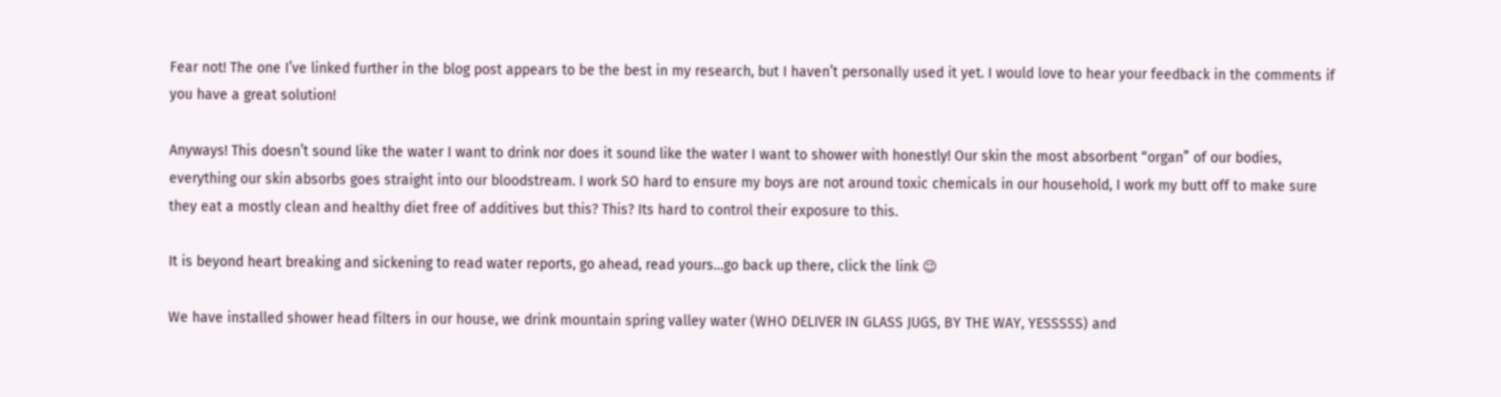Fear not! The one I’ve linked further in the blog post appears to be the best in my research, but I haven’t personally used it yet. I would love to hear your feedback in the comments if you have a great solution!

Anyways! This doesn’t sound like the water I want to drink nor does it sound like the water I want to shower with honestly! Our skin the most absorbent “organ” of our bodies, everything our skin absorbs goes straight into our bloodstream. I work SO hard to ensure my boys are not around toxic chemicals in our household, I work my butt off to make sure they eat a mostly clean and healthy diet free of additives but this? This? Its hard to control their exposure to this.

It is beyond heart breaking and sickening to read water reports, go ahead, read yours…go back up there, click the link 😉

We have installed shower head filters in our house, we drink mountain spring valley water (WHO DELIVER IN GLASS JUGS, BY THE WAY, YESSSSS) and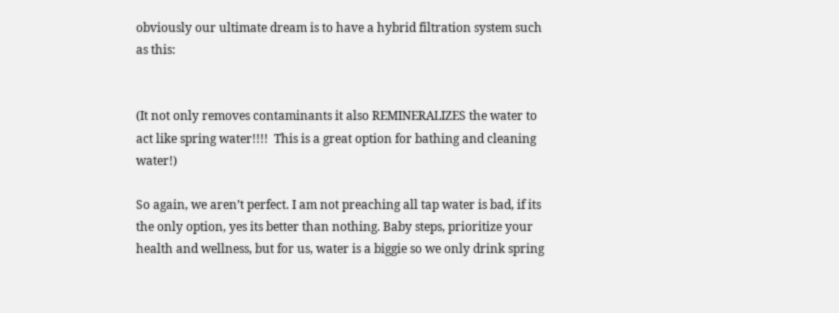obviously our ultimate dream is to have a hybrid filtration system such as this:


(It not only removes contaminants it also REMINERALIZES the water to act like spring water!!!!  This is a great option for bathing and cleaning water!)

So again, we aren’t perfect. I am not preaching all tap water is bad, if its the only option, yes its better than nothing. Baby steps, prioritize your health and wellness, but for us, water is a biggie so we only drink spring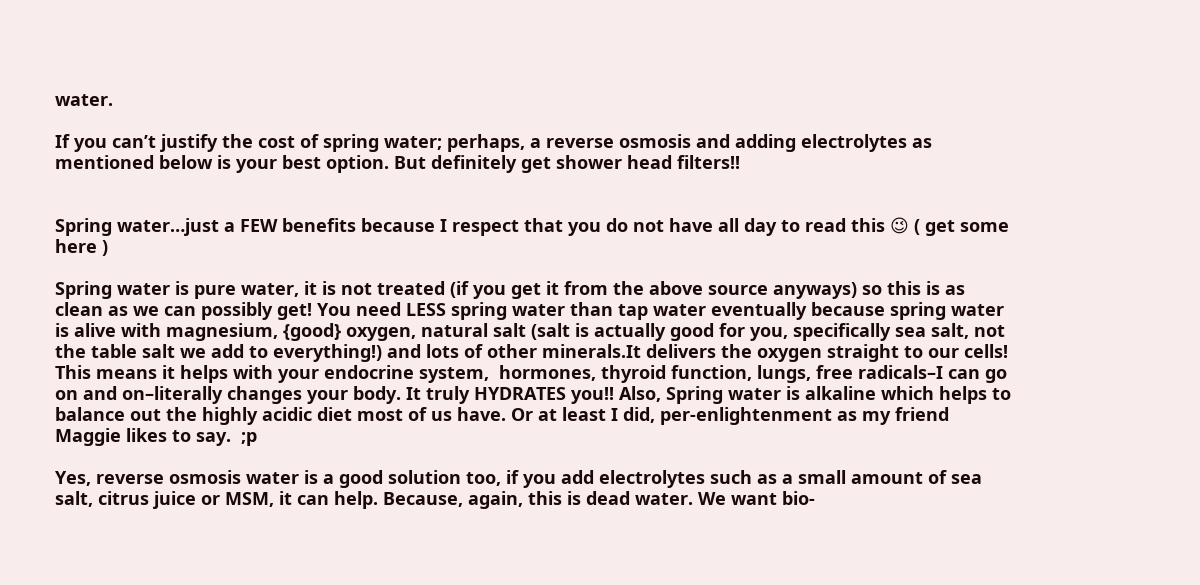water.

If you can’t justify the cost of spring water; perhaps, a reverse osmosis and adding electrolytes as mentioned below is your best option. But definitely get shower head filters!!


Spring water…just a FEW benefits because I respect that you do not have all day to read this 😉 ( get some here )

Spring water is pure water, it is not treated (if you get it from the above source anyways) so this is as clean as we can possibly get! You need LESS spring water than tap water eventually because spring water is alive with magnesium, {good} oxygen, natural salt (salt is actually good for you, specifically sea salt, not the table salt we add to everything!) and lots of other minerals.It delivers the oxygen straight to our cells! This means it helps with your endocrine system,  hormones, thyroid function, lungs, free radicals–I can go on and on–literally changes your body. It truly HYDRATES you!! Also, Spring water is alkaline which helps to balance out the highly acidic diet most of us have. Or at least I did, per-enlightenment as my friend Maggie likes to say.  ;p

Yes, reverse osmosis water is a good solution too, if you add electrolytes such as a small amount of sea salt, citrus juice or MSM, it can help. Because, again, this is dead water. We want bio-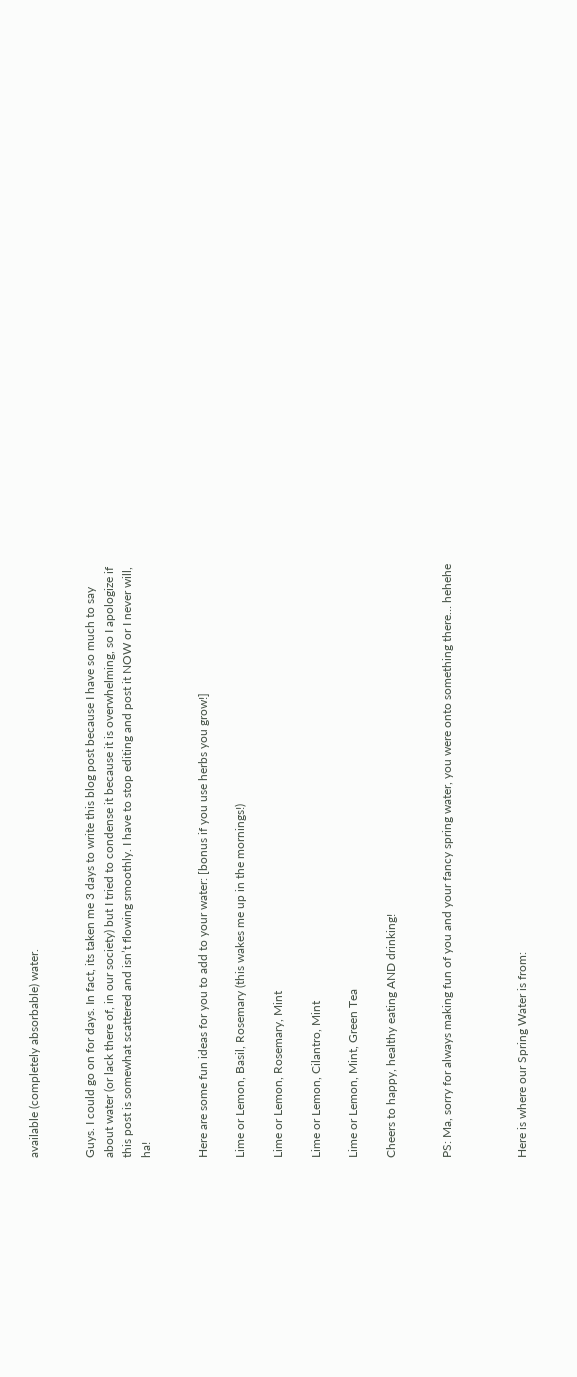available (completely absorbable) water.


Guys. I could go on for days. In fact, its taken me 3 days to write this blog post because I have so much to say about water (or lack there of, in our society) but I tried to condense it because it is overwhelming, so I apologize if this post is somewhat scattered and isn’t flowing smoothly. I have to stop editing and post it NOW or I never will, ha!


Here are some fun ideas for you to add to your water: [bonus if you use herbs you grow!]

Lime or Lemon, Basil, Rosemary (this wakes me up in the mornings!)

Lime or Lemon, Rosemary, Mint

Lime or Lemon, Cilantro, Mint

Lime or Lemon, Mint, Green Tea

Cheers to happy, healthy eating AND drinking!


PS: Ma, sorry for always making fun of you and your fancy spring water, you were onto something there… hehehe



Here is where our Spring Water is from: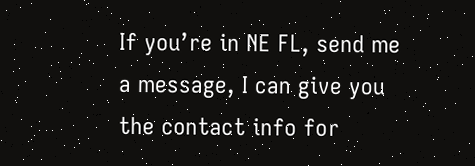If you’re in NE FL, send me a message, I can give you the contact info for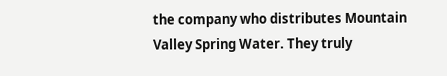the company who distributes Mountain Valley Spring Water. They truly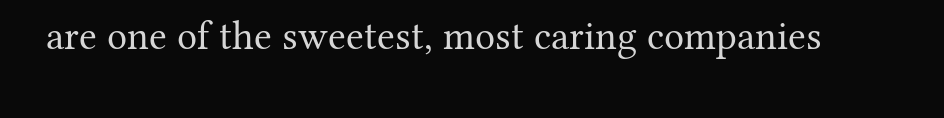are one of the sweetest, most caring companies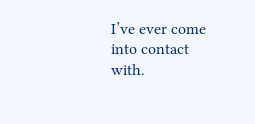I’ve ever come into contact with.